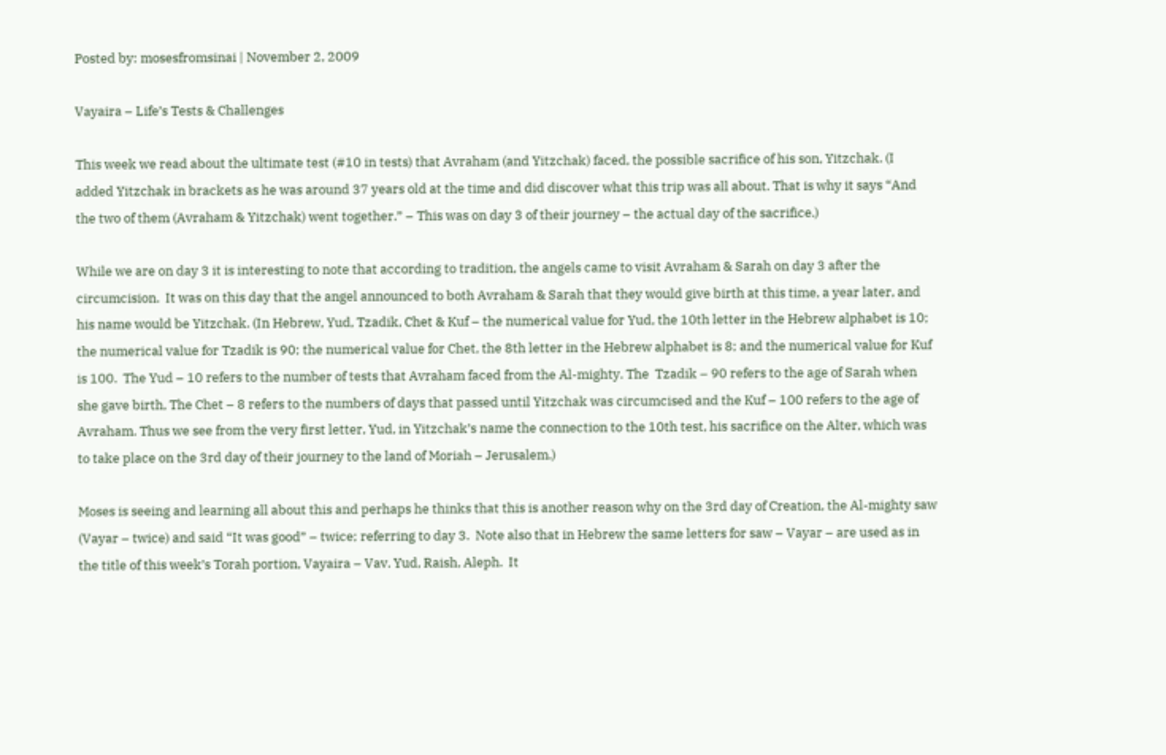Posted by: mosesfromsinai | November 2, 2009

Vayaira – Life’s Tests & Challenges

This week we read about the ultimate test (#10 in tests) that Avraham (and Yitzchak) faced, the possible sacrifice of his son, Yitzchak. (I added Yitzchak in brackets as he was around 37 years old at the time and did discover what this trip was all about. That is why it says “And the two of them (Avraham & Yitzchak) went together.” – This was on day 3 of their journey – the actual day of the sacrifice.)

While we are on day 3 it is interesting to note that according to tradition, the angels came to visit Avraham & Sarah on day 3 after the circumcision.  It was on this day that the angel announced to both Avraham & Sarah that they would give birth at this time, a year later, and his name would be Yitzchak. (In Hebrew, Yud, Tzadik, Chet & Kuf – the numerical value for Yud, the 10th letter in the Hebrew alphabet is 10; the numerical value for Tzadik is 90; the numerical value for Chet, the 8th letter in the Hebrew alphabet is 8; and the numerical value for Kuf is 100.  The Yud – 10 refers to the number of tests that Avraham faced from the Al-mighty. The  Tzadik – 90 refers to the age of Sarah when she gave birth, The Chet – 8 refers to the numbers of days that passed until Yitzchak was circumcised and the Kuf – 100 refers to the age of Avraham. Thus we see from the very first letter, Yud, in Yitzchak’s name the connection to the 10th test, his sacrifice on the Alter, which was to take place on the 3rd day of their journey to the land of Moriah – Jerusalem.)

Moses is seeing and learning all about this and perhaps he thinks that this is another reason why on the 3rd day of Creation, the Al-mighty saw (Vayar – twice) and said “It was good” – twice; referring to day 3.  Note also that in Hebrew the same letters for saw – Vayar – are used as in the title of this week’s Torah portion, Vayaira – Vav. Yud, Raish, Aleph.  It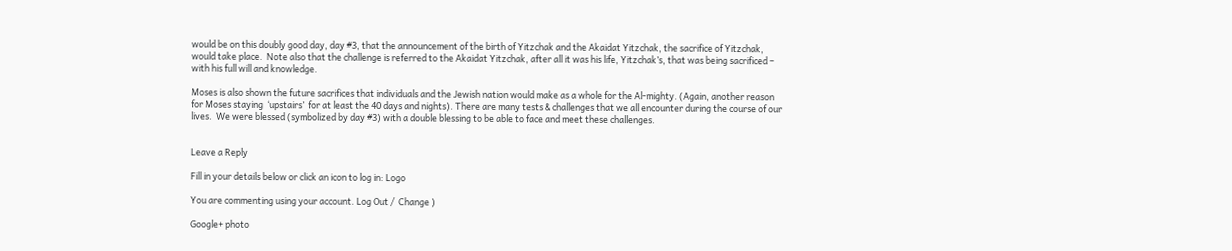would be on this doubly good day, day #3, that the announcement of the birth of Yitzchak and the Akaidat Yitzchak, the sacrifice of Yitzchak, would take place.  Note also that the challenge is referred to the Akaidat Yitzchak, after all it was his life, Yitzchak’s, that was being sacrificed – with his full will and knowledge.

Moses is also shown the future sacrifices that individuals and the Jewish nation would make as a whole for the Al-mighty. (Again, another reason for Moses staying  ‘upstairs’  for at least the 40 days and nights). There are many tests & challenges that we all encounter during the course of our lives.  We were blessed (symbolized by day #3) with a double blessing to be able to face and meet these challenges.


Leave a Reply

Fill in your details below or click an icon to log in: Logo

You are commenting using your account. Log Out /  Change )

Google+ photo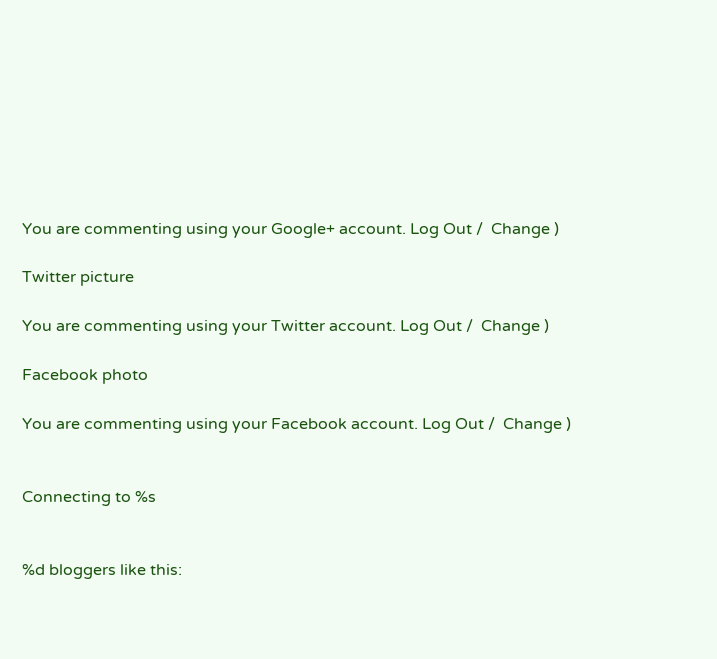You are commenting using your Google+ account. Log Out /  Change )

Twitter picture

You are commenting using your Twitter account. Log Out /  Change )

Facebook photo

You are commenting using your Facebook account. Log Out /  Change )


Connecting to %s


%d bloggers like this: